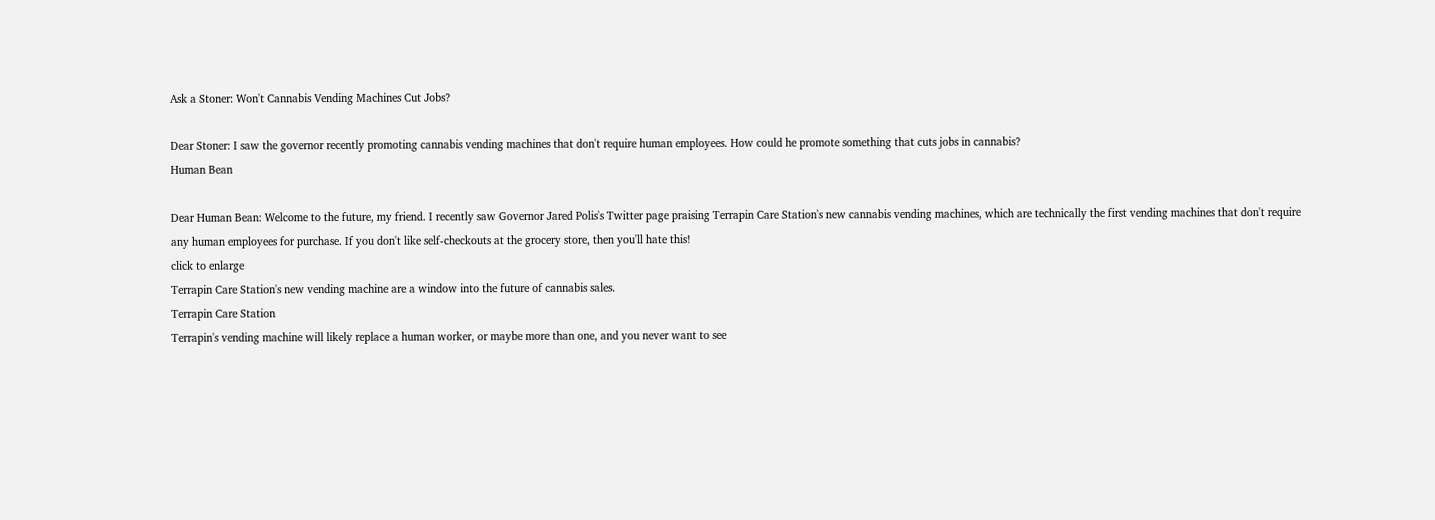Ask a Stoner: Won't Cannabis Vending Machines Cut Jobs?

Dear Stoner: I saw the governor recently promoting cannabis vending machines that don't require human employees. How could he promote something that cuts jobs in cannabis?
Human Bean

Dear Human Bean: Welcome to the future, my friend. I recently saw Governor Jared Polis's Twitter page praising Terrapin Care Station's new cannabis vending machines, which are technically the first vending machines that don't require any human employees for purchase. If you don't like self-checkouts at the grocery store, then you'll hate this!
click to enlarge
Terrapin Care Station's new vending machine are a window into the future of cannabis sales.
Terrapin Care Station
Terrapin's vending machine will likely replace a human worker, or maybe more than one, and you never want to see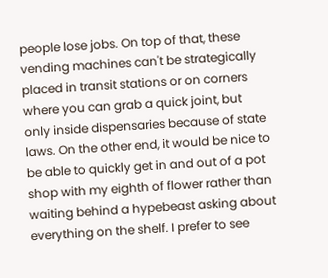people lose jobs. On top of that, these vending machines can't be strategically placed in transit stations or on corners where you can grab a quick joint, but only inside dispensaries because of state laws. On the other end, it would be nice to be able to quickly get in and out of a pot shop with my eighth of flower rather than waiting behind a hypebeast asking about everything on the shelf. I prefer to see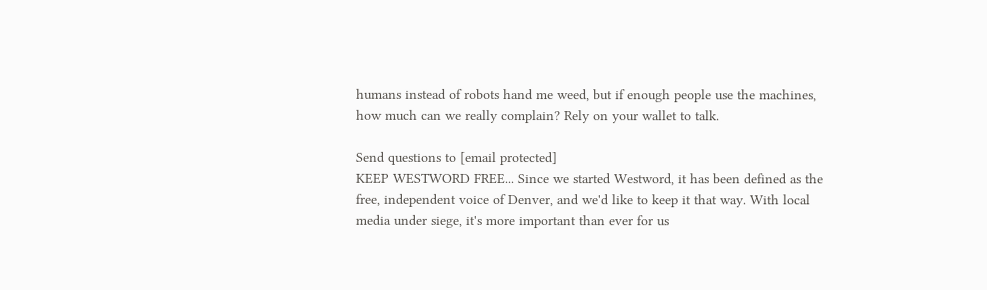humans instead of robots hand me weed, but if enough people use the machines, how much can we really complain? Rely on your wallet to talk.

Send questions to [email protected]
KEEP WESTWORD FREE... Since we started Westword, it has been defined as the free, independent voice of Denver, and we'd like to keep it that way. With local media under siege, it's more important than ever for us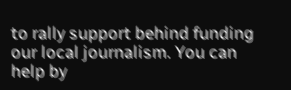to rally support behind funding our local journalism. You can help by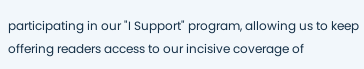participating in our "I Support" program, allowing us to keep offering readers access to our incisive coverage of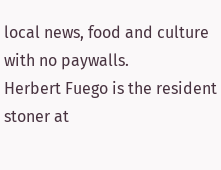local news, food and culture with no paywalls.
Herbert Fuego is the resident stoner at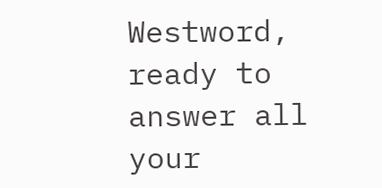Westword, ready to answer all your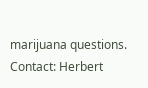marijuana questions.
Contact: Herbert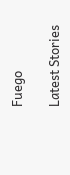Fuego

Latest Stories